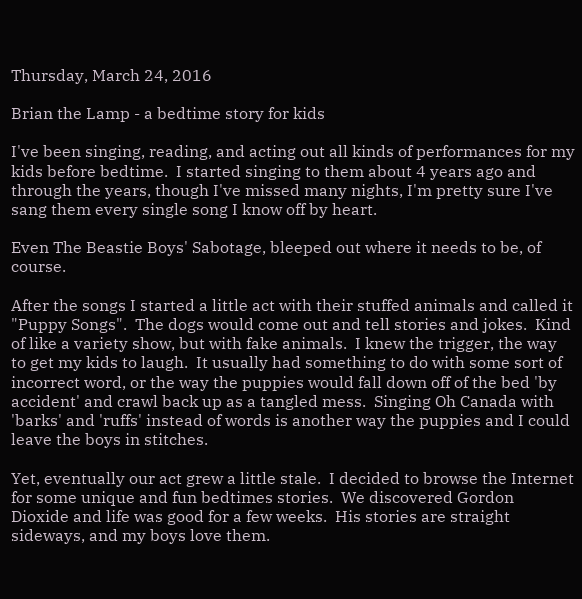Thursday, March 24, 2016

Brian the Lamp - a bedtime story for kids

I've been singing, reading, and acting out all kinds of performances for my kids before bedtime.  I started singing to them about 4 years ago and through the years, though I've missed many nights, I'm pretty sure I've sang them every single song I know off by heart.

Even The Beastie Boys' Sabotage, bleeped out where it needs to be, of course.

After the songs I started a little act with their stuffed animals and called it "Puppy Songs".  The dogs would come out and tell stories and jokes.  Kind of like a variety show, but with fake animals.  I knew the trigger, the way to get my kids to laugh.  It usually had something to do with some sort of incorrect word, or the way the puppies would fall down off of the bed 'by accident' and crawl back up as a tangled mess.  Singing Oh Canada with 'barks' and 'ruffs' instead of words is another way the puppies and I could leave the boys in stitches.

Yet, eventually our act grew a little stale.  I decided to browse the Internet for some unique and fun bedtimes stories.  We discovered Gordon Dioxide and life was good for a few weeks.  His stories are straight sideways, and my boys love them.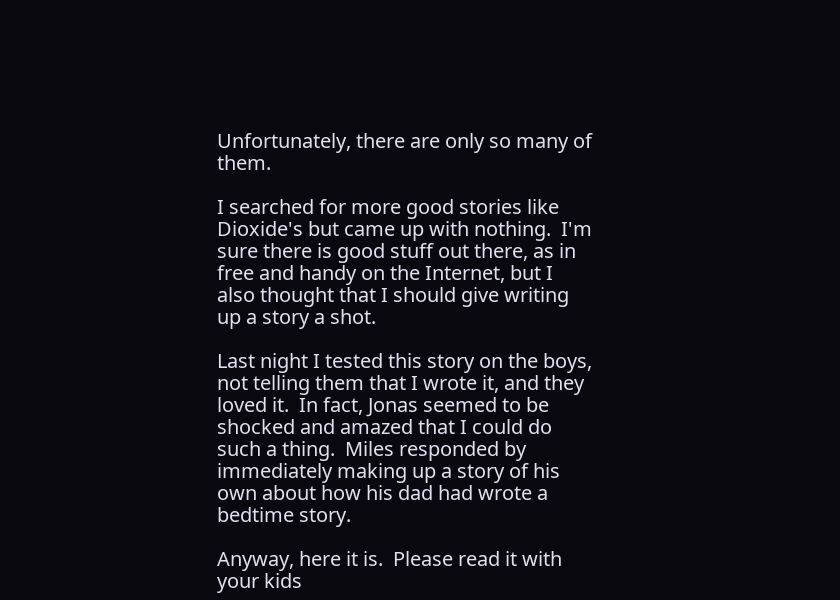Unfortunately, there are only so many of them.

I searched for more good stories like Dioxide's but came up with nothing.  I'm sure there is good stuff out there, as in free and handy on the Internet, but I also thought that I should give writing up a story a shot.

Last night I tested this story on the boys, not telling them that I wrote it, and they loved it.  In fact, Jonas seemed to be shocked and amazed that I could do such a thing.  Miles responded by immediately making up a story of his own about how his dad had wrote a bedtime story.

Anyway, here it is.  Please read it with your kids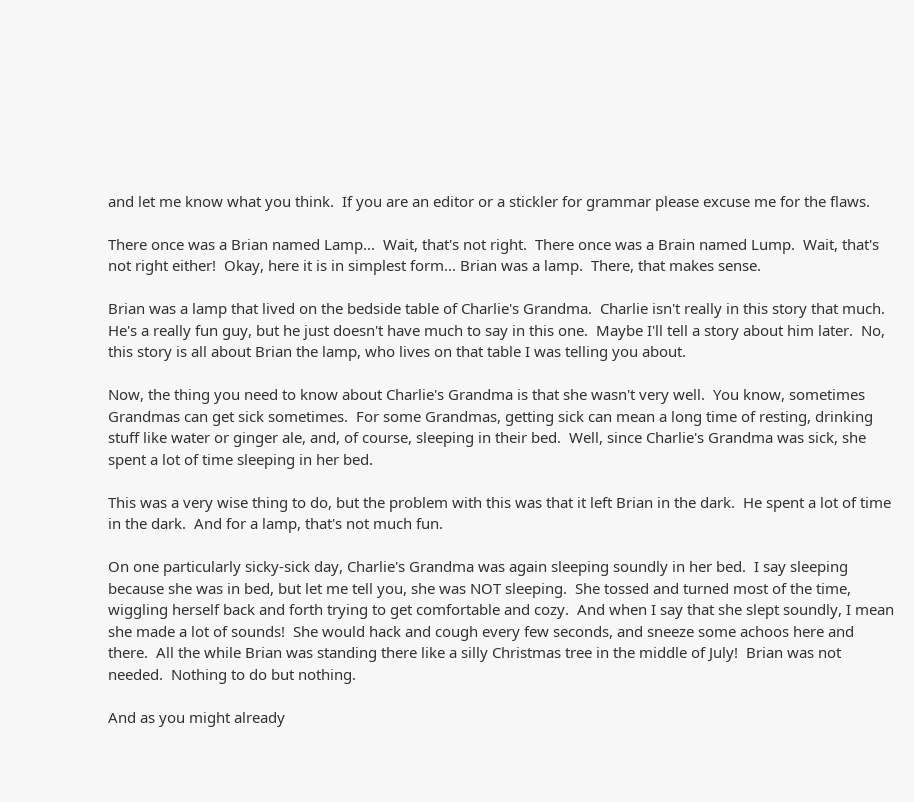and let me know what you think.  If you are an editor or a stickler for grammar please excuse me for the flaws.

There once was a Brian named Lamp...  Wait, that's not right.  There once was a Brain named Lump.  Wait, that's not right either!  Okay, here it is in simplest form... Brian was a lamp.  There, that makes sense.

Brian was a lamp that lived on the bedside table of Charlie's Grandma.  Charlie isn't really in this story that much.  He's a really fun guy, but he just doesn't have much to say in this one.  Maybe I'll tell a story about him later.  No, this story is all about Brian the lamp, who lives on that table I was telling you about.

Now, the thing you need to know about Charlie's Grandma is that she wasn't very well.  You know, sometimes Grandmas can get sick sometimes.  For some Grandmas, getting sick can mean a long time of resting, drinking stuff like water or ginger ale, and, of course, sleeping in their bed.  Well, since Charlie's Grandma was sick, she spent a lot of time sleeping in her bed.

This was a very wise thing to do, but the problem with this was that it left Brian in the dark.  He spent a lot of time in the dark.  And for a lamp, that's not much fun.

On one particularly sicky-sick day, Charlie's Grandma was again sleeping soundly in her bed.  I say sleeping because she was in bed, but let me tell you, she was NOT sleeping.  She tossed and turned most of the time, wiggling herself back and forth trying to get comfortable and cozy.  And when I say that she slept soundly, I mean she made a lot of sounds!  She would hack and cough every few seconds, and sneeze some achoos here and there.  All the while Brian was standing there like a silly Christmas tree in the middle of July!  Brian was not needed.  Nothing to do but nothing.

And as you might already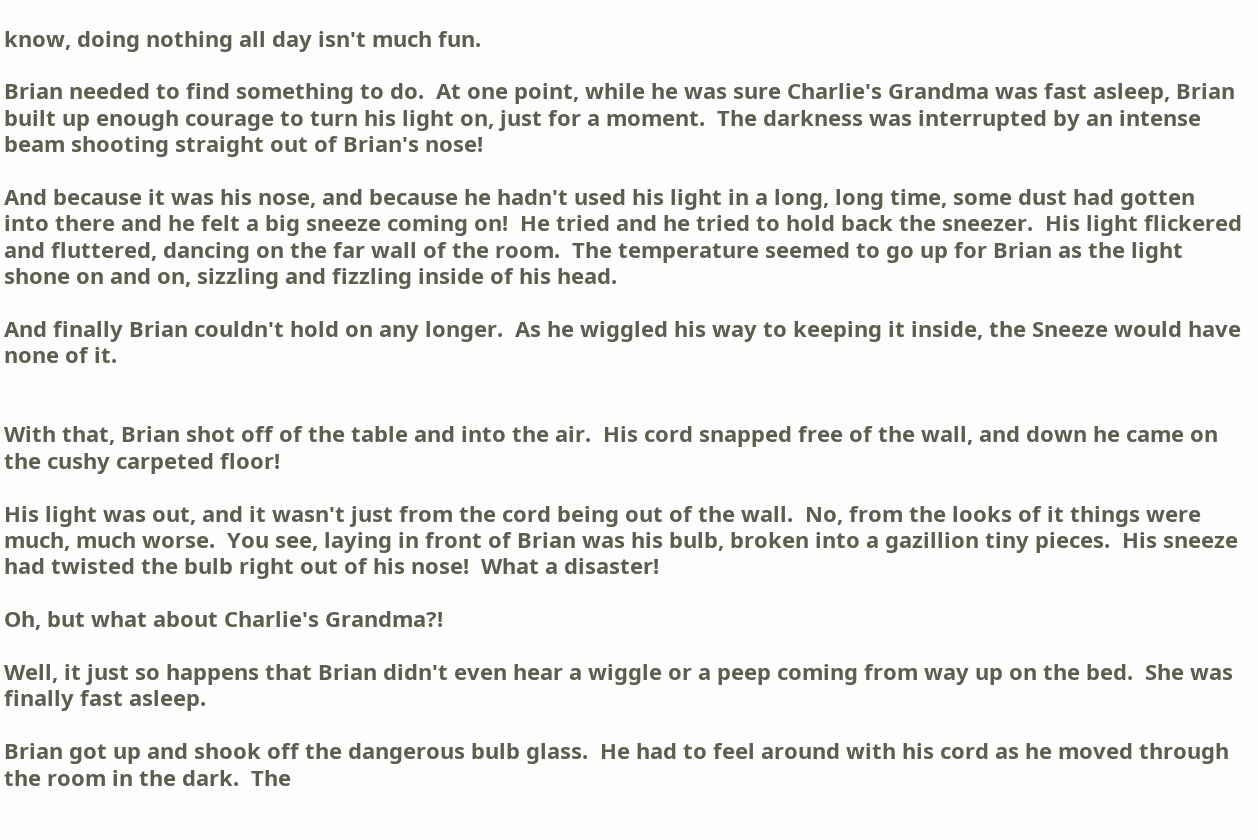know, doing nothing all day isn't much fun.

Brian needed to find something to do.  At one point, while he was sure Charlie's Grandma was fast asleep, Brian built up enough courage to turn his light on, just for a moment.  The darkness was interrupted by an intense beam shooting straight out of Brian's nose!

And because it was his nose, and because he hadn't used his light in a long, long time, some dust had gotten into there and he felt a big sneeze coming on!  He tried and he tried to hold back the sneezer.  His light flickered and fluttered, dancing on the far wall of the room.  The temperature seemed to go up for Brian as the light shone on and on, sizzling and fizzling inside of his head.

And finally Brian couldn't hold on any longer.  As he wiggled his way to keeping it inside, the Sneeze would have none of it.


With that, Brian shot off of the table and into the air.  His cord snapped free of the wall, and down he came on the cushy carpeted floor!

His light was out, and it wasn't just from the cord being out of the wall.  No, from the looks of it things were much, much worse.  You see, laying in front of Brian was his bulb, broken into a gazillion tiny pieces.  His sneeze had twisted the bulb right out of his nose!  What a disaster!

Oh, but what about Charlie's Grandma?!

Well, it just so happens that Brian didn't even hear a wiggle or a peep coming from way up on the bed.  She was finally fast asleep.

Brian got up and shook off the dangerous bulb glass.  He had to feel around with his cord as he moved through the room in the dark.  The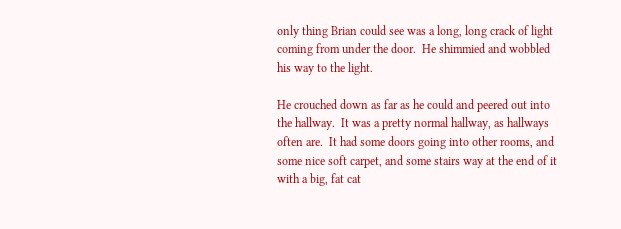only thing Brian could see was a long, long crack of light coming from under the door.  He shimmied and wobbled his way to the light.

He crouched down as far as he could and peered out into the hallway.  It was a pretty normal hallway, as hallways often are.  It had some doors going into other rooms, and some nice soft carpet, and some stairs way at the end of it with a big, fat cat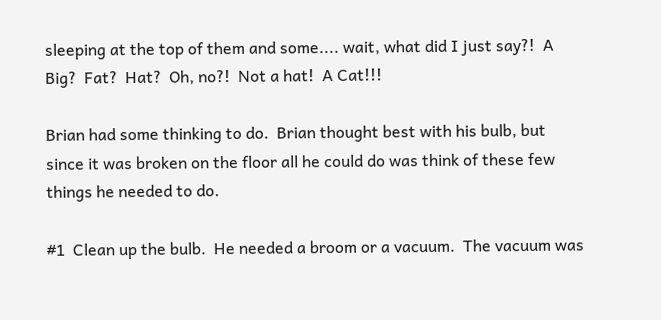sleeping at the top of them and some.... wait, what did I just say?!  A Big?  Fat?  Hat?  Oh, no?!  Not a hat!  A Cat!!!

Brian had some thinking to do.  Brian thought best with his bulb, but since it was broken on the floor all he could do was think of these few things he needed to do.

#1  Clean up the bulb.  He needed a broom or a vacuum.  The vacuum was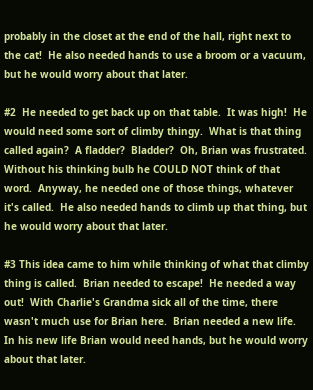probably in the closet at the end of the hall, right next to the cat!  He also needed hands to use a broom or a vacuum, but he would worry about that later.

#2  He needed to get back up on that table.  It was high!  He would need some sort of climby thingy.  What is that thing called again?  A fladder?  Bladder?  Oh, Brian was frustrated.  Without his thinking bulb he COULD NOT think of that word.  Anyway, he needed one of those things, whatever it's called.  He also needed hands to climb up that thing, but he would worry about that later.

#3 This idea came to him while thinking of what that climby thing is called.  Brian needed to escape!  He needed a way out!  With Charlie's Grandma sick all of the time, there wasn't much use for Brian here.  Brian needed a new life.  In his new life Brian would need hands, but he would worry about that later.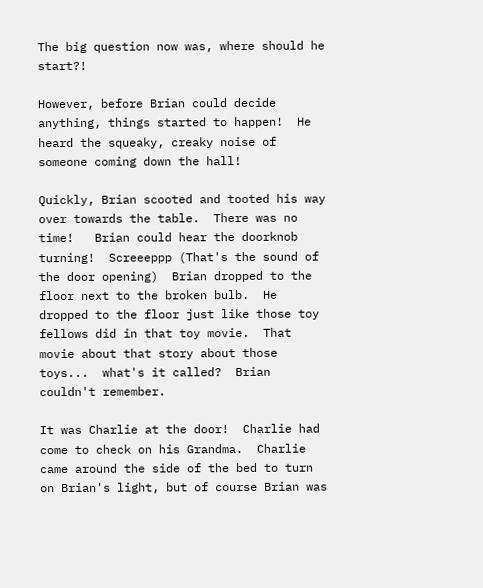The big question now was, where should he start?!

However, before Brian could decide anything, things started to happen!  He heard the squeaky, creaky noise of someone coming down the hall!

Quickly, Brian scooted and tooted his way over towards the table.  There was no time!   Brian could hear the doorknob turning!  Screeeppp (That's the sound of the door opening)  Brian dropped to the floor next to the broken bulb.  He dropped to the floor just like those toy fellows did in that toy movie.  That movie about that story about those toys...  what's it called?  Brian couldn't remember.

It was Charlie at the door!  Charlie had come to check on his Grandma.  Charlie came around the side of the bed to turn on Brian's light, but of course Brian was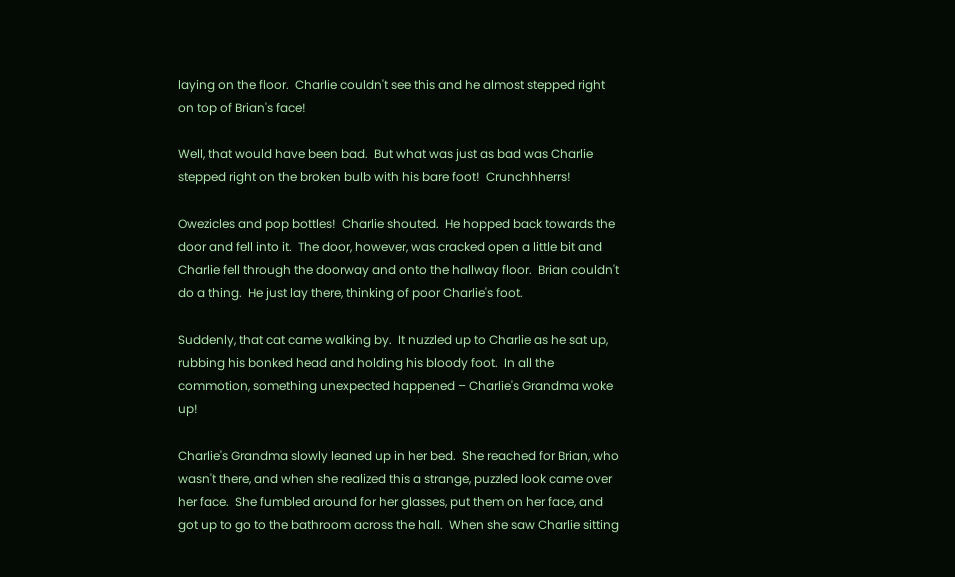laying on the floor.  Charlie couldn't see this and he almost stepped right on top of Brian's face!

Well, that would have been bad.  But what was just as bad was Charlie stepped right on the broken bulb with his bare foot!  Crunchhherrs!

Owezicles and pop bottles!  Charlie shouted.  He hopped back towards the door and fell into it.  The door, however, was cracked open a little bit and Charlie fell through the doorway and onto the hallway floor.  Brian couldn't do a thing.  He just lay there, thinking of poor Charlie's foot.

Suddenly, that cat came walking by.  It nuzzled up to Charlie as he sat up, rubbing his bonked head and holding his bloody foot.  In all the commotion, something unexpected happened – Charlie's Grandma woke up!

Charlie's Grandma slowly leaned up in her bed.  She reached for Brian, who wasn't there, and when she realized this a strange, puzzled look came over her face.  She fumbled around for her glasses, put them on her face, and got up to go to the bathroom across the hall.  When she saw Charlie sitting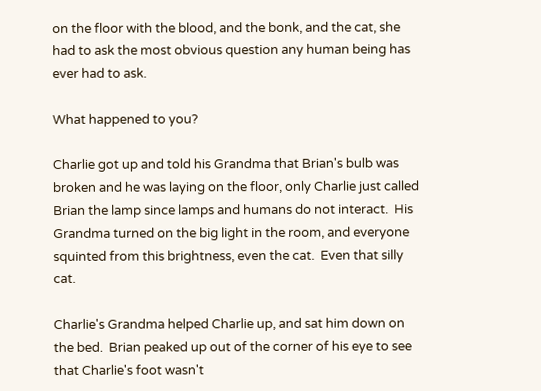on the floor with the blood, and the bonk, and the cat, she had to ask the most obvious question any human being has ever had to ask.

What happened to you?

Charlie got up and told his Grandma that Brian's bulb was broken and he was laying on the floor, only Charlie just called Brian the lamp since lamps and humans do not interact.  His Grandma turned on the big light in the room, and everyone squinted from this brightness, even the cat.  Even that silly cat.

Charlie's Grandma helped Charlie up, and sat him down on the bed.  Brian peaked up out of the corner of his eye to see that Charlie's foot wasn't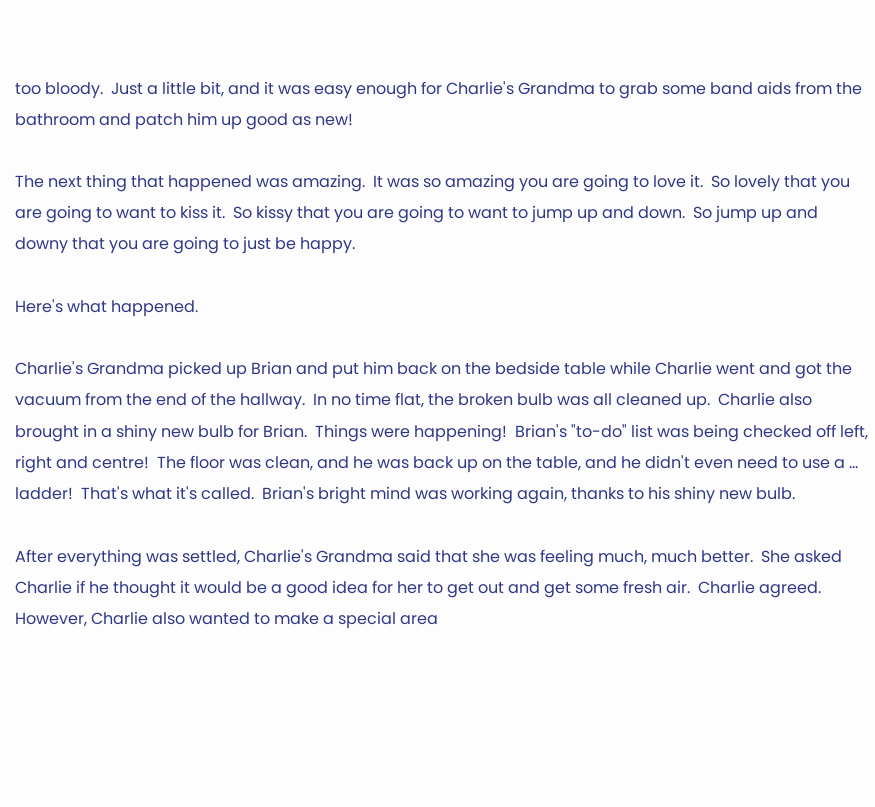too bloody.  Just a little bit, and it was easy enough for Charlie's Grandma to grab some band aids from the bathroom and patch him up good as new!

The next thing that happened was amazing.  It was so amazing you are going to love it.  So lovely that you are going to want to kiss it.  So kissy that you are going to want to jump up and down.  So jump up and downy that you are going to just be happy.

Here's what happened.

Charlie's Grandma picked up Brian and put him back on the bedside table while Charlie went and got the vacuum from the end of the hallway.  In no time flat, the broken bulb was all cleaned up.  Charlie also brought in a shiny new bulb for Brian.  Things were happening!  Brian's "to-do" list was being checked off left, right and centre!  The floor was clean, and he was back up on the table, and he didn't even need to use a ... ladder!  That's what it's called.  Brian's bright mind was working again, thanks to his shiny new bulb.

After everything was settled, Charlie's Grandma said that she was feeling much, much better.  She asked Charlie if he thought it would be a good idea for her to get out and get some fresh air.  Charlie agreed.  However, Charlie also wanted to make a special area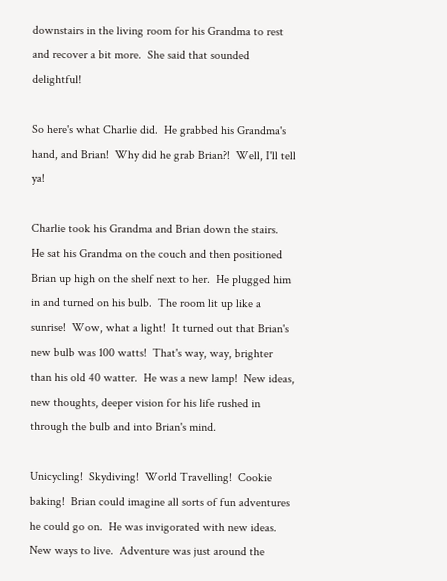downstairs in the living room for his Grandma to rest and recover a bit more.  She said that sounded delightful!

So here's what Charlie did.  He grabbed his Grandma's hand, and Brian!  Why did he grab Brian?!  Well, I'll tell ya!

Charlie took his Grandma and Brian down the stairs.  He sat his Grandma on the couch and then positioned Brian up high on the shelf next to her.  He plugged him in and turned on his bulb.  The room lit up like a sunrise!  Wow, what a light!  It turned out that Brian's new bulb was 100 watts!  That's way, way, brighter than his old 40 watter.  He was a new lamp!  New ideas, new thoughts, deeper vision for his life rushed in through the bulb and into Brian's mind.

Unicycling!  Skydiving!  World Travelling!  Cookie baking!  Brian could imagine all sorts of fun adventures he could go on.  He was invigorated with new ideas.  New ways to live.  Adventure was just around the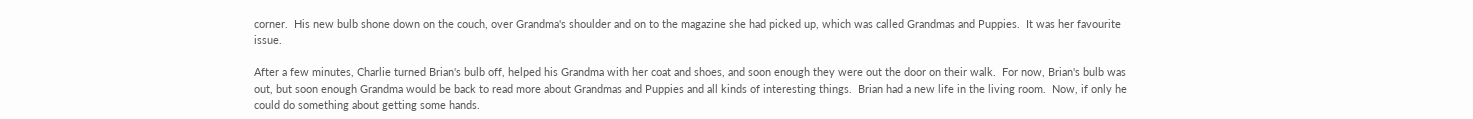corner.  His new bulb shone down on the couch, over Grandma's shoulder and on to the magazine she had picked up, which was called Grandmas and Puppies.  It was her favourite issue.

After a few minutes, Charlie turned Brian's bulb off, helped his Grandma with her coat and shoes, and soon enough they were out the door on their walk.  For now, Brian's bulb was out, but soon enough Grandma would be back to read more about Grandmas and Puppies and all kinds of interesting things.  Brian had a new life in the living room.  Now, if only he could do something about getting some hands.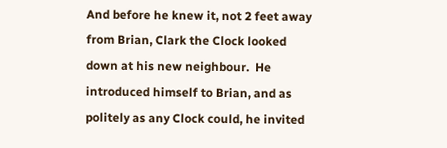And before he knew it, not 2 feet away from Brian, Clark the Clock looked down at his new neighbour.  He introduced himself to Brian, and as politely as any Clock could, he invited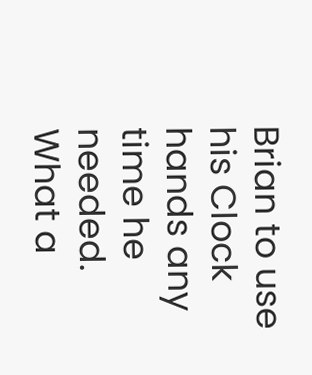Brian to use his Clock hands any time he needed.  What a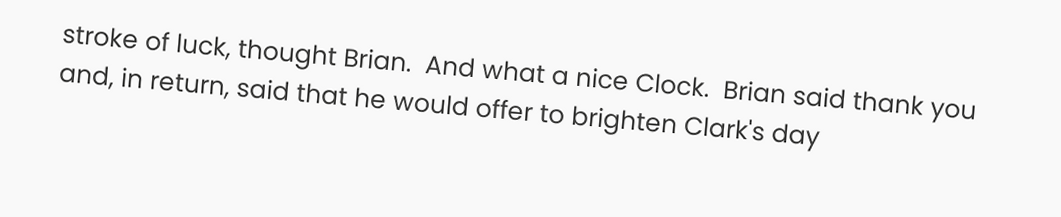stroke of luck, thought Brian.  And what a nice Clock.  Brian said thank you and, in return, said that he would offer to brighten Clark's day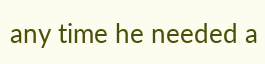any time he needed a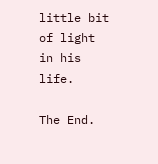little bit of light in his life.

The End.